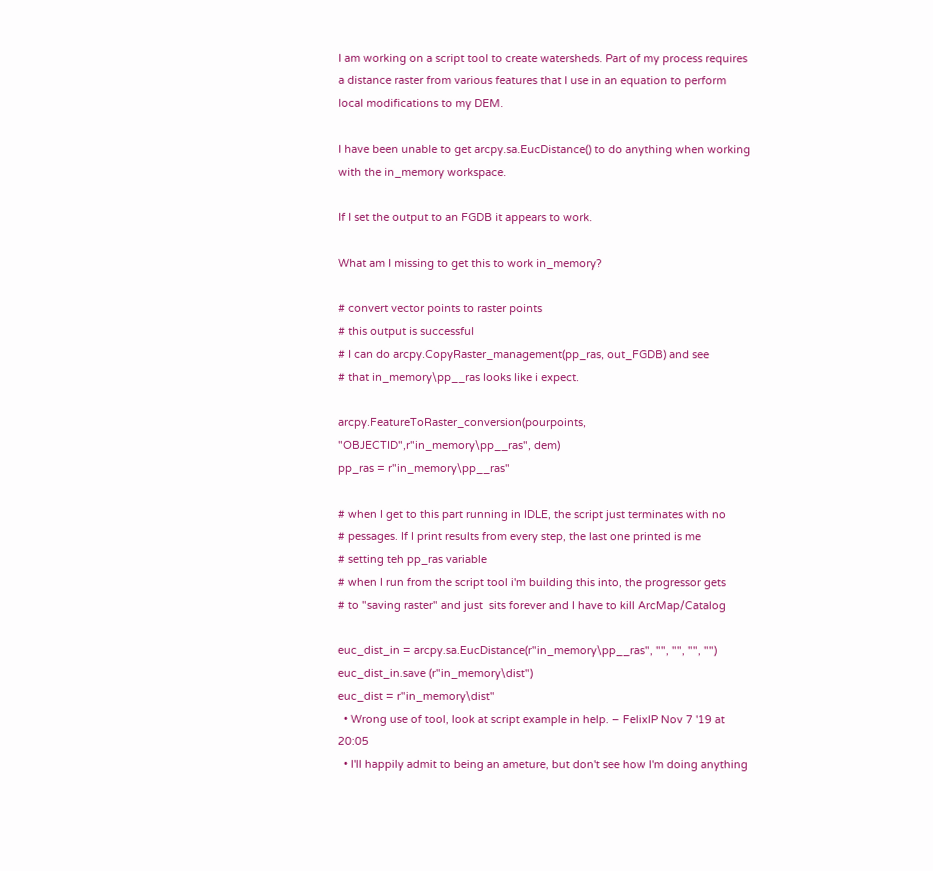I am working on a script tool to create watersheds. Part of my process requires a distance raster from various features that I use in an equation to perform local modifications to my DEM.

I have been unable to get arcpy.sa.EucDistance() to do anything when working with the in_memory workspace.

If I set the output to an FGDB it appears to work.

What am I missing to get this to work in_memory?

# convert vector points to raster points
# this output is successful
# I can do arcpy.CopyRaster_management(pp_ras, out_FGDB) and see
# that in_memory\pp__ras looks like i expect.

arcpy.FeatureToRaster_conversion(pourpoints, "OBJECTID",r"in_memory\pp__ras", dem)
pp_ras = r"in_memory\pp__ras"

# when I get to this part running in IDLE, the script just terminates with no
# pessages. If I print results from every step, the last one printed is me
# setting teh pp_ras variable
# when I run from the script tool i'm building this into, the progressor gets
# to "saving raster" and just  sits forever and I have to kill ArcMap/Catalog

euc_dist_in = arcpy.sa.EucDistance(r"in_memory\pp__ras", "", "", "", "")
euc_dist_in.save (r"in_memory\dist")
euc_dist = r"in_memory\dist"
  • Wrong use of tool, look at script example in help. – FelixIP Nov 7 '19 at 20:05
  • I'll happily admit to being an ameture, but don't see how I'm doing anything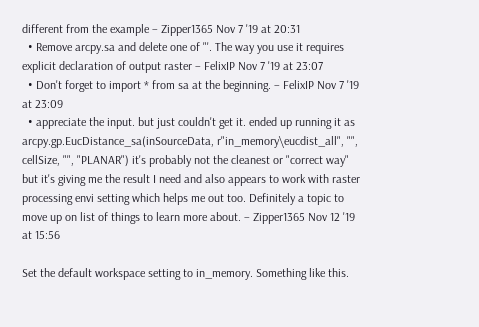different from the example – Zipper1365 Nov 7 '19 at 20:31
  • Remove arcpy.sa and delete one of "'. The way you use it requires explicit declaration of output raster – FelixIP Nov 7 '19 at 23:07
  • Don't forget to import * from sa at the beginning. – FelixIP Nov 7 '19 at 23:09
  • appreciate the input. but just couldn't get it. ended up running it as arcpy.gp.EucDistance_sa(inSourceData, r"in_memory\eucdist_all", "", cellSize, "", "PLANAR") it's probably not the cleanest or "correct way" but it's giving me the result I need and also appears to work with raster processing envi setting which helps me out too. Definitely a topic to move up on list of things to learn more about. – Zipper1365 Nov 12 '19 at 15:56

Set the default workspace setting to in_memory. Something like this.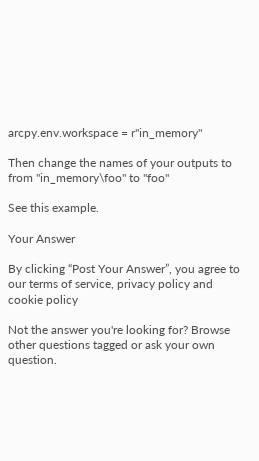arcpy.env.workspace = r"in_memory"

Then change the names of your outputs to from "in_memory\foo" to "foo"

See this example.

Your Answer

By clicking “Post Your Answer”, you agree to our terms of service, privacy policy and cookie policy

Not the answer you're looking for? Browse other questions tagged or ask your own question.